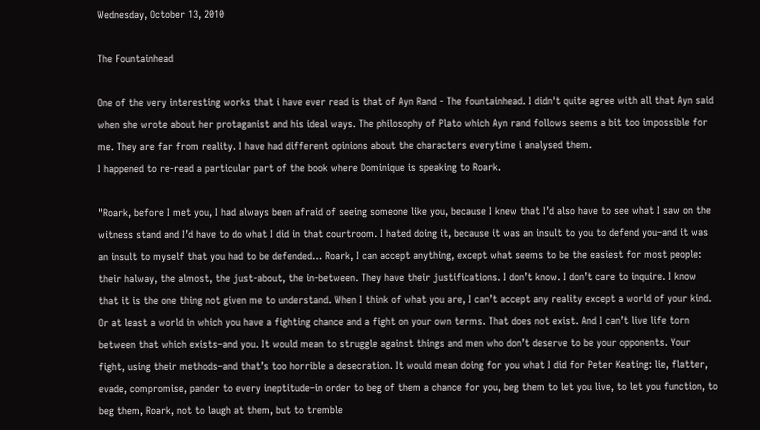Wednesday, October 13, 2010

The Fountainhead

One of the very interesting works that i have ever read is that of Ayn Rand - The fountainhead. I didn't quite agree with all that Ayn said when she wrote about her protaganist and his ideal ways. The philosophy of Plato which Ayn rand follows seems a bit too impossible for me. They are far from reality. I have had different opinions about the characters everytime i analysed them.
I happened to re-read a particular part of the book where Dominique is speaking to Roark.

"Roark, before I met you, I had always been afraid of seeing someone like you, because I knew that I’d also have to see what I saw on the witness stand and I’d have to do what I did in that courtroom. I hated doing it, because it was an insult to you to defend you–and it was an insult to myself that you had to be defended… Roark, I can accept anything, except what seems to be the easiest for most people: their halway, the almost, the just-about, the in-between. They have their justifications. I don’t know. I don’t care to inquire. I know that it is the one thing not given me to understand. When I think of what you are, I can’t accept any reality except a world of your kind. Or at least a world in which you have a fighting chance and a fight on your own terms. That does not exist. And I can’t live life torn between that which exists–and you. It would mean to struggle against things and men who don’t deserve to be your opponents. Your fight, using their methods–and that’s too horrible a desecration. It would mean doing for you what I did for Peter Keating: lie, flatter, evade, compromise, pander to every ineptitude–in order to beg of them a chance for you, beg them to let you live, to let you function, to beg them, Roark, not to laugh at them, but to tremble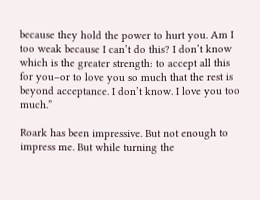because they hold the power to hurt you. Am I too weak because I can’t do this? I don’t know which is the greater strength: to accept all this for you–or to love you so much that the rest is beyond acceptance. I don’t know. I love you too much.”

Roark has been impressive. But not enough to impress me. But while turning the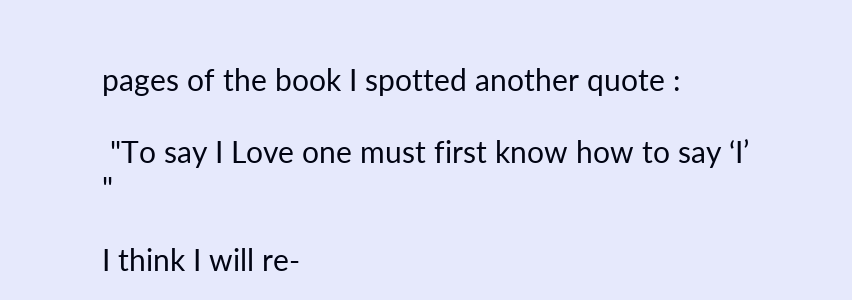pages of the book I spotted another quote :

 "To say I Love one must first know how to say ‘I’  "

I think I will re-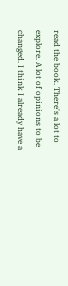read the book. There's a lot to explore. A lot of opinions to be changed. I think I already have a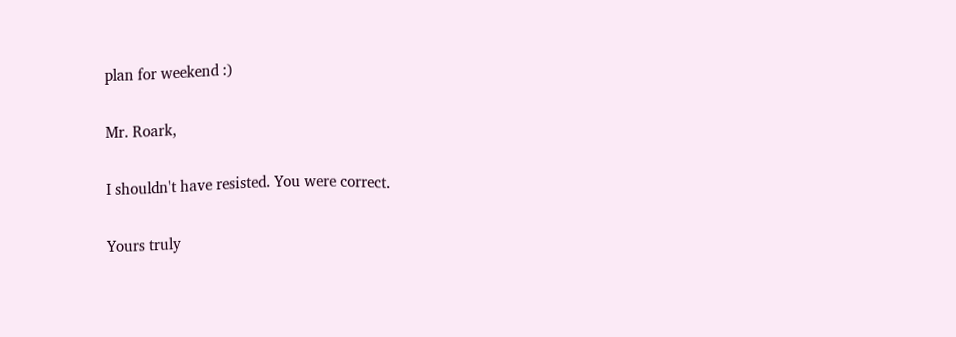plan for weekend :)

Mr. Roark,

I shouldn't have resisted. You were correct.

Yours truly